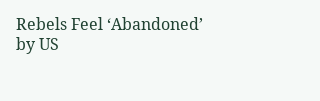Rebels Feel ‘Abandoned’ by US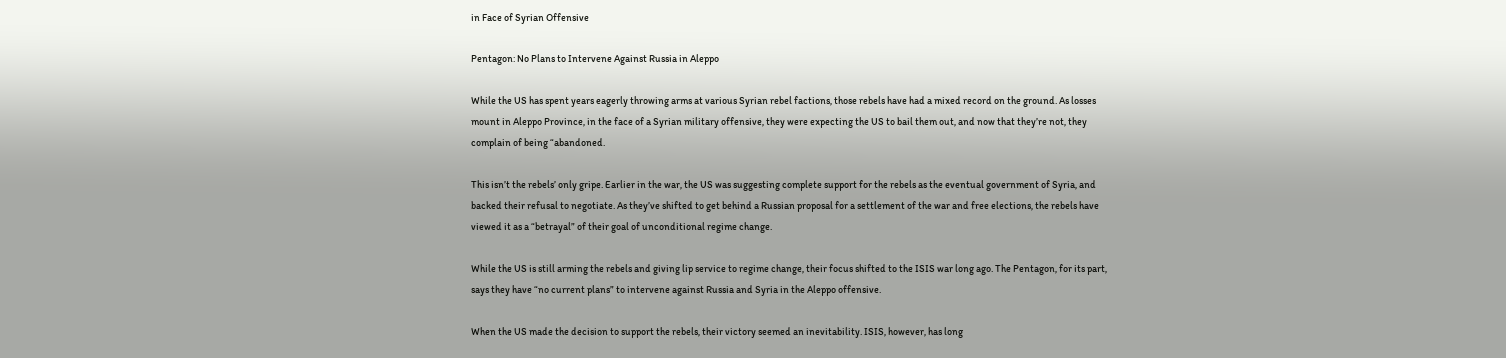in Face of Syrian Offensive

Pentagon: No Plans to Intervene Against Russia in Aleppo

While the US has spent years eagerly throwing arms at various Syrian rebel factions, those rebels have had a mixed record on the ground. As losses mount in Aleppo Province, in the face of a Syrian military offensive, they were expecting the US to bail them out, and now that they’re not, they complain of being “abandoned.

This isn’t the rebels’ only gripe. Earlier in the war, the US was suggesting complete support for the rebels as the eventual government of Syria, and backed their refusal to negotiate. As they’ve shifted to get behind a Russian proposal for a settlement of the war and free elections, the rebels have viewed it as a “betrayal” of their goal of unconditional regime change.

While the US is still arming the rebels and giving lip service to regime change, their focus shifted to the ISIS war long ago. The Pentagon, for its part, says they have “no current plans” to intervene against Russia and Syria in the Aleppo offensive.

When the US made the decision to support the rebels, their victory seemed an inevitability. ISIS, however, has long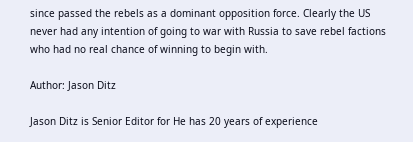since passed the rebels as a dominant opposition force. Clearly the US never had any intention of going to war with Russia to save rebel factions who had no real chance of winning to begin with.

Author: Jason Ditz

Jason Ditz is Senior Editor for He has 20 years of experience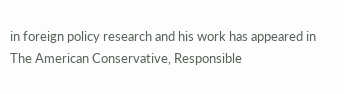in foreign policy research and his work has appeared in The American Conservative, Responsible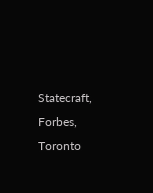Statecraft, Forbes, Toronto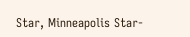Star, Minneapolis Star-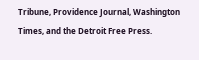Tribune, Providence Journal, Washington Times, and the Detroit Free Press.